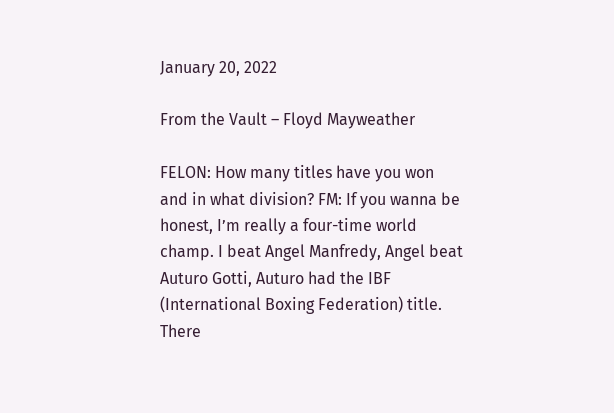January 20, 2022

From the Vault – Floyd Mayweather

FELON: How many titles have you won and in what division? FM: If you wanna be honest, I’m really a four-time world champ. I beat Angel Manfredy, Angel beat Auturo Gotti, Auturo had the IBF (International Boxing Federation) title. There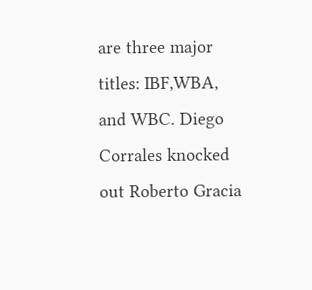are three major titles: IBF,WBA, and WBC. Diego Corrales knocked out Roberto Gracia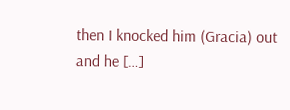then I knocked him (Gracia) out and he […]